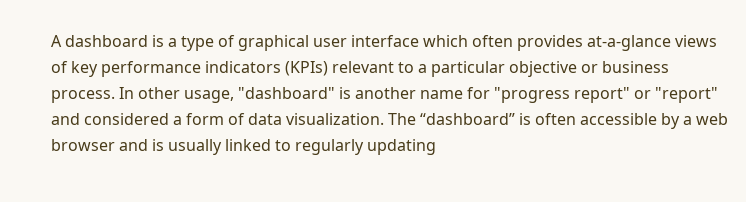A dashboard is a type of graphical user interface which often provides at-a-glance views of key performance indicators (KPIs) relevant to a particular objective or business process. In other usage, "dashboard" is another name for "progress report" or "report" and considered a form of data visualization. The “dashboard” is often accessible by a web browser and is usually linked to regularly updating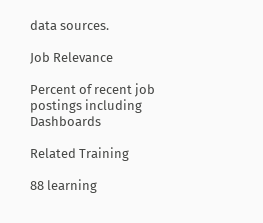data sources.

Job Relevance

Percent of recent job postings including Dashboards

Related Training

88 learning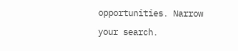opportunities. Narrow your search.